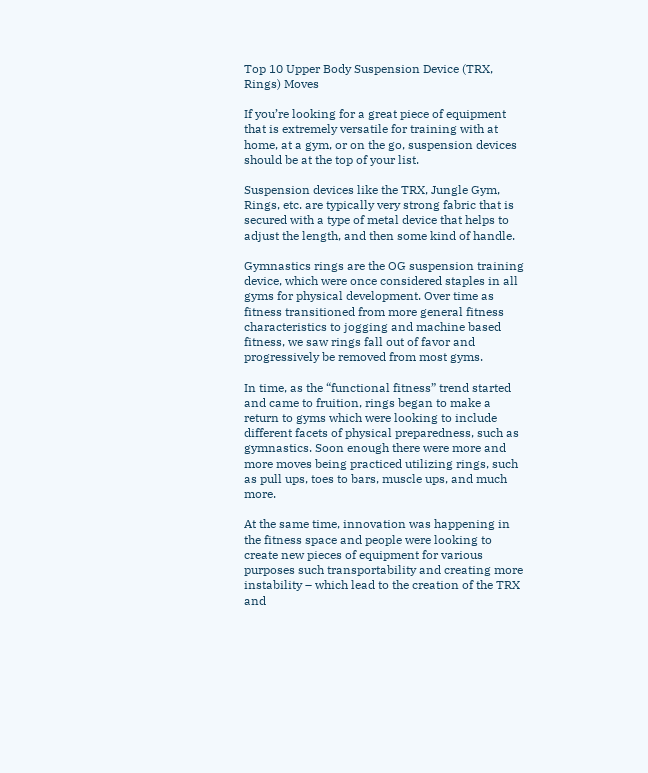Top 10 Upper Body Suspension Device (TRX, Rings) Moves

If you’re looking for a great piece of equipment that is extremely versatile for training with at home, at a gym, or on the go, suspension devices should be at the top of your list.

Suspension devices like the TRX, Jungle Gym, Rings, etc. are typically very strong fabric that is secured with a type of metal device that helps to adjust the length, and then some kind of handle.

Gymnastics rings are the OG suspension training device, which were once considered staples in all gyms for physical development. Over time as fitness transitioned from more general fitness characteristics to jogging and machine based fitness, we saw rings fall out of favor and progressively be removed from most gyms.

In time, as the “functional fitness” trend started and came to fruition, rings began to make a return to gyms which were looking to include different facets of physical preparedness, such as gymnastics. Soon enough there were more and more moves being practiced utilizing rings, such as pull ups, toes to bars, muscle ups, and much more.

At the same time, innovation was happening in the fitness space and people were looking to create new pieces of equipment for various purposes such transportability and creating more instability – which lead to the creation of the TRX and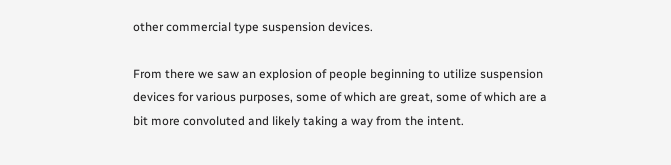other commercial type suspension devices.

From there we saw an explosion of people beginning to utilize suspension devices for various purposes, some of which are great, some of which are a bit more convoluted and likely taking a way from the intent.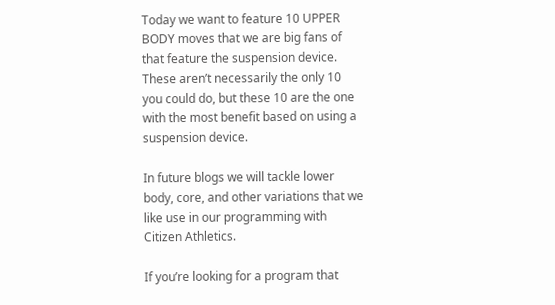Today we want to feature 10 UPPER BODY moves that we are big fans of that feature the suspension device. These aren’t necessarily the only 10 you could do, but these 10 are the one with the most benefit based on using a suspension device.

In future blogs we will tackle lower body, core, and other variations that we like use in our programming with Citizen Athletics.

If you’re looking for a program that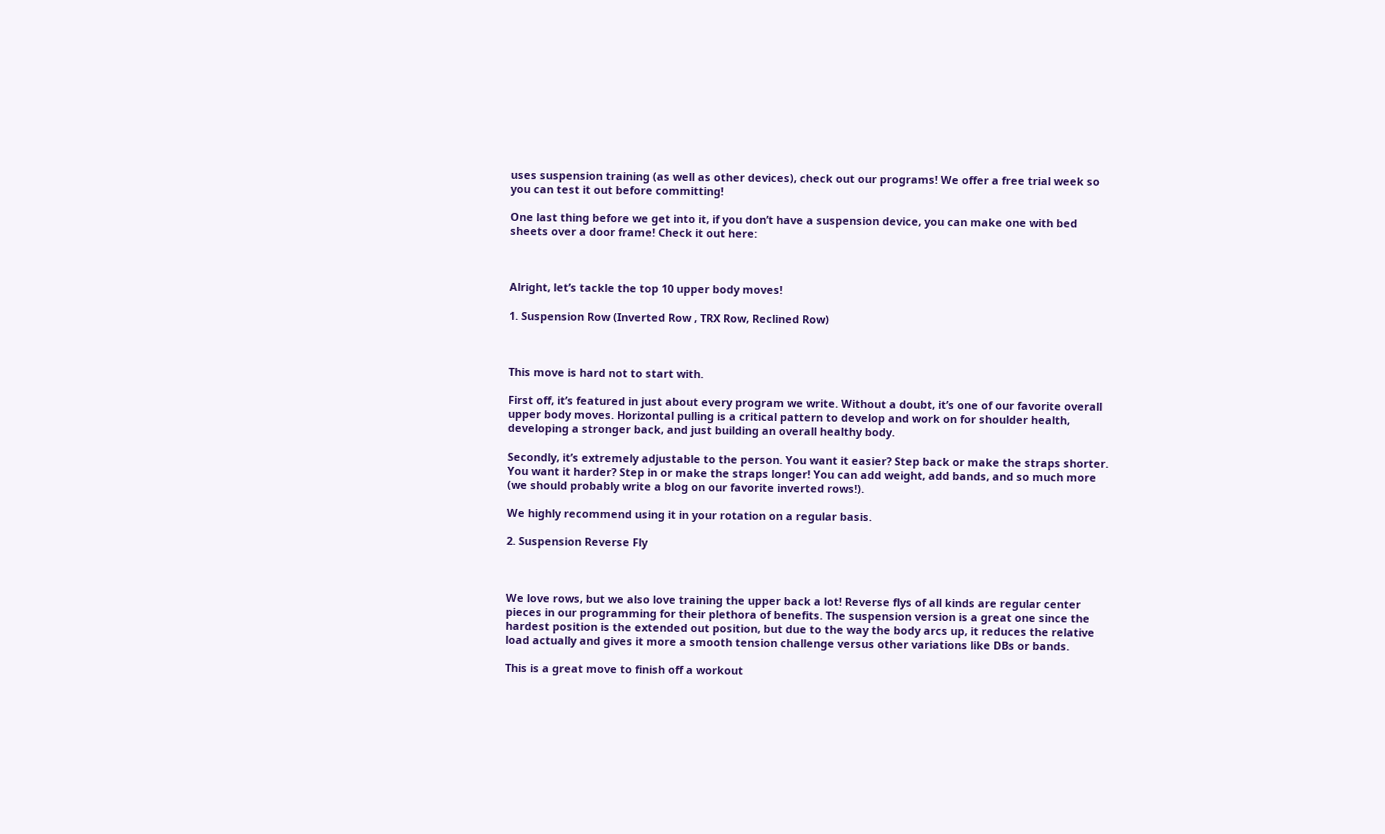uses suspension training (as well as other devices), check out our programs! We offer a free trial week so you can test it out before committing!

One last thing before we get into it, if you don’t have a suspension device, you can make one with bed sheets over a door frame! Check it out here:



Alright, let’s tackle the top 10 upper body moves!

1. Suspension Row (Inverted Row , TRX Row, Reclined Row)



This move is hard not to start with.

First off, it’s featured in just about every program we write. Without a doubt, it’s one of our favorite overall upper body moves. Horizontal pulling is a critical pattern to develop and work on for shoulder health, developing a stronger back, and just building an overall healthy body.

Secondly, it’s extremely adjustable to the person. You want it easier? Step back or make the straps shorter. You want it harder? Step in or make the straps longer! You can add weight, add bands, and so much more (we should probably write a blog on our favorite inverted rows!).

We highly recommend using it in your rotation on a regular basis.

2. Suspension Reverse Fly



We love rows, but we also love training the upper back a lot! Reverse flys of all kinds are regular center pieces in our programming for their plethora of benefits. The suspension version is a great one since the hardest position is the extended out position, but due to the way the body arcs up, it reduces the relative load actually and gives it more a smooth tension challenge versus other variations like DBs or bands.

This is a great move to finish off a workout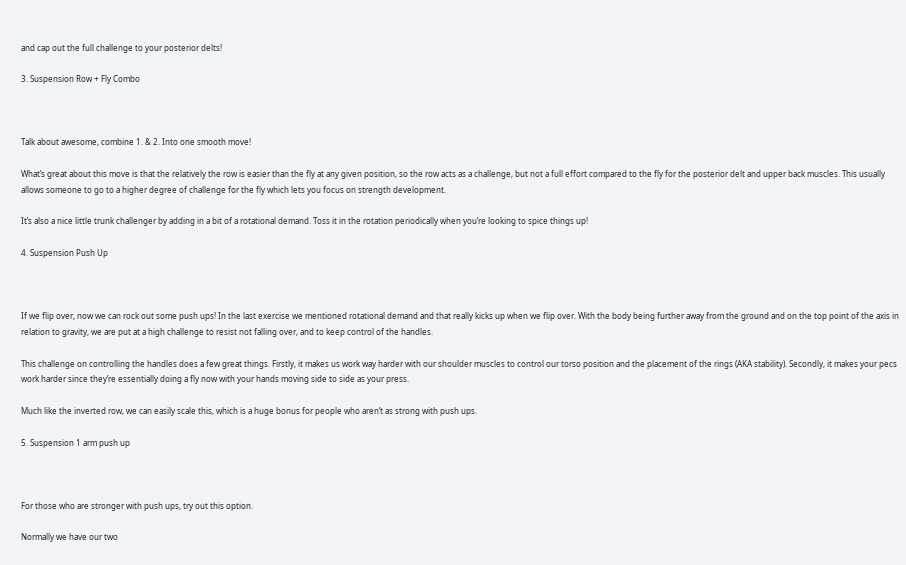and cap out the full challenge to your posterior delts!

3. Suspension Row + Fly Combo



Talk about awesome, combine 1. & 2. Into one smooth move!

What’s great about this move is that the relatively the row is easier than the fly at any given position, so the row acts as a challenge, but not a full effort compared to the fly for the posterior delt and upper back muscles. This usually allows someone to go to a higher degree of challenge for the fly which lets you focus on strength development.

It’s also a nice little trunk challenger by adding in a bit of a rotational demand. Toss it in the rotation periodically when you’re looking to spice things up!

4. Suspension Push Up



If we flip over, now we can rock out some push ups! In the last exercise we mentioned rotational demand and that really kicks up when we flip over. With the body being further away from the ground and on the top point of the axis in relation to gravity, we are put at a high challenge to resist not falling over, and to keep control of the handles.

This challenge on controlling the handles does a few great things. Firstly, it makes us work way harder with our shoulder muscles to control our torso position and the placement of the rings (AKA stability). Secondly, it makes your pecs work harder since they’re essentially doing a fly now with your hands moving side to side as your press.

Much like the inverted row, we can easily scale this, which is a huge bonus for people who aren’t as strong with push ups.

5. Suspension 1 arm push up



For those who are stronger with push ups, try out this option.

Normally we have our two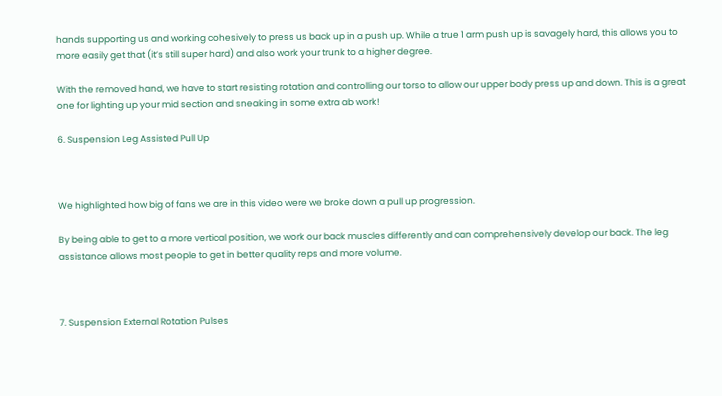hands supporting us and working cohesively to press us back up in a push up. While a true 1 arm push up is savagely hard, this allows you to more easily get that (it’s still super hard) and also work your trunk to a higher degree.

With the removed hand, we have to start resisting rotation and controlling our torso to allow our upper body press up and down. This is a great one for lighting up your mid section and sneaking in some extra ab work!

6. Suspension Leg Assisted Pull Up



We highlighted how big of fans we are in this video were we broke down a pull up progression.

By being able to get to a more vertical position, we work our back muscles differently and can comprehensively develop our back. The leg assistance allows most people to get in better quality reps and more volume.



7. Suspension External Rotation Pulses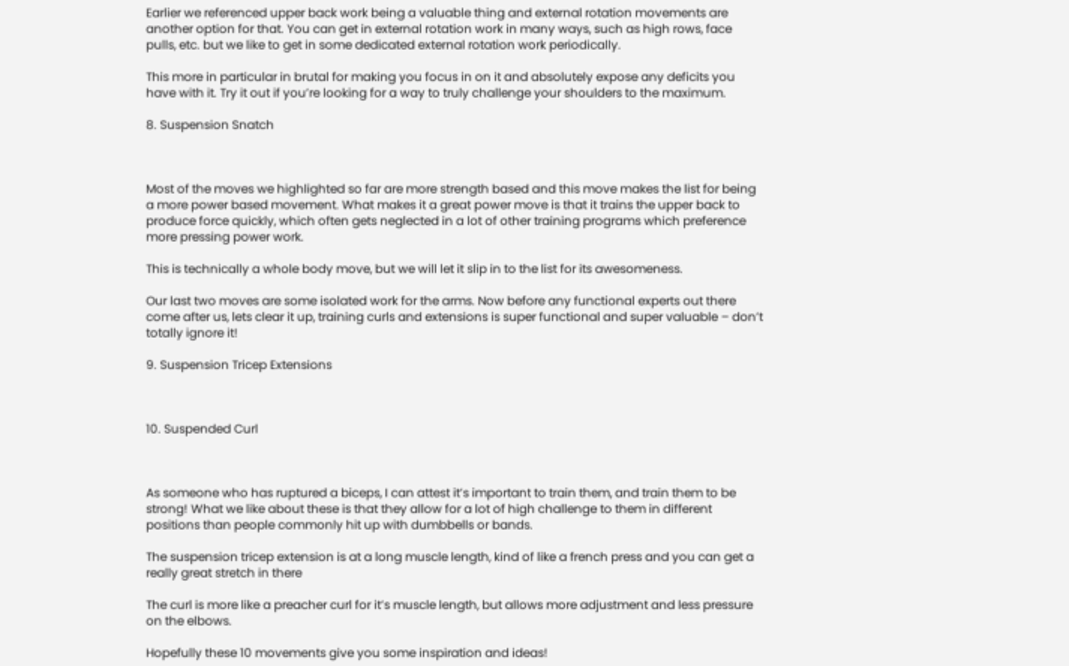Earlier we referenced upper back work being a valuable thing and external rotation movements are another option for that. You can get in external rotation work in many ways, such as high rows, face pulls, etc. but we like to get in some dedicated external rotation work periodically.

This more in particular in brutal for making you focus in on it and absolutely expose any deficits you have with it. Try it out if you’re looking for a way to truly challenge your shoulders to the maximum.

8. Suspension Snatch



Most of the moves we highlighted so far are more strength based and this move makes the list for being a more power based movement. What makes it a great power move is that it trains the upper back to produce force quickly, which often gets neglected in a lot of other training programs which preference more pressing power work.

This is technically a whole body move, but we will let it slip in to the list for its awesomeness.

Our last two moves are some isolated work for the arms. Now before any functional experts out there come after us, lets clear it up, training curls and extensions is super functional and super valuable – don’t totally ignore it!

9. Suspension Tricep Extensions



10. Suspended Curl



As someone who has ruptured a biceps, I can attest it’s important to train them, and train them to be strong! What we like about these is that they allow for a lot of high challenge to them in different positions than people commonly hit up with dumbbells or bands.

The suspension tricep extension is at a long muscle length, kind of like a french press and you can get a really great stretch in there

The curl is more like a preacher curl for it’s muscle length, but allows more adjustment and less pressure on the elbows.

Hopefully these 10 movements give you some inspiration and ideas!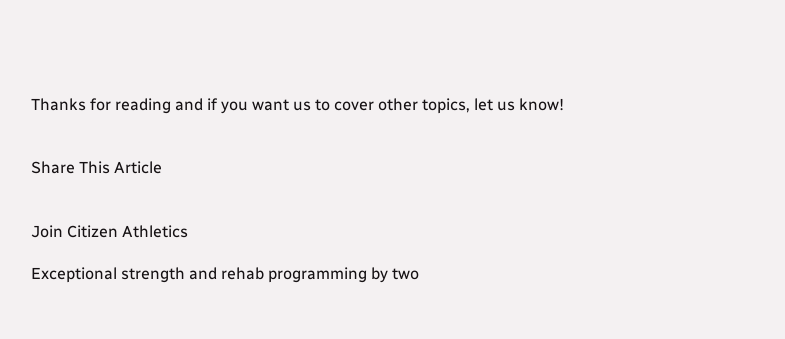Thanks for reading and if you want us to cover other topics, let us know!


Share This Article


Join Citizen Athletics

Exceptional strength and rehab programming by two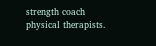strength coach physical therapists.